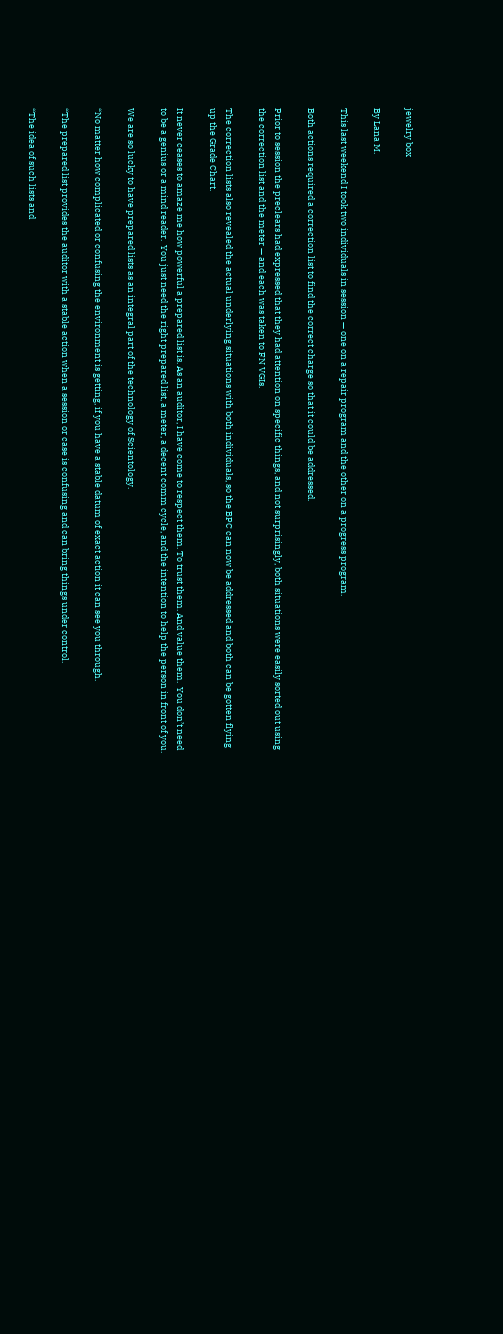jewelry box

By Lana M.

This last weekend I took two individuals in session — one on a repair program and the other on a progress program.

Both actions required a correction list to find the correct charge so that it could be addressed.

Prior to session the preclears had expressed that they had attention on specific things, and not surprisingly, both situations were easily sorted out using the correction list and the meter — and each was taken to FN VGIs.

The correction lists also revealed the actual underlying situations with both individuals, so the BPC can now be addressed and both can be gotten flying up the Grade Chart.

It never ceases to amaze me how powerful a prepared list is. As an auditor, I have come to respect them. To trust them. And value them.  You don’t need to be a genius or a mind reader.  You just need the right prepared list, a meter, a decent comm cycle, and the intention to help the person in front of you.

We are so lucky to have prepared lists as an integral part of the technology of Scientology.

“No matter how complicated or confusing the environment is getting, if you have a stable datum of exact action it can see you through.

“The prepared list provides the auditor with a stable action when a session or case is confusing and can bring things under control.

“The idea of such lists and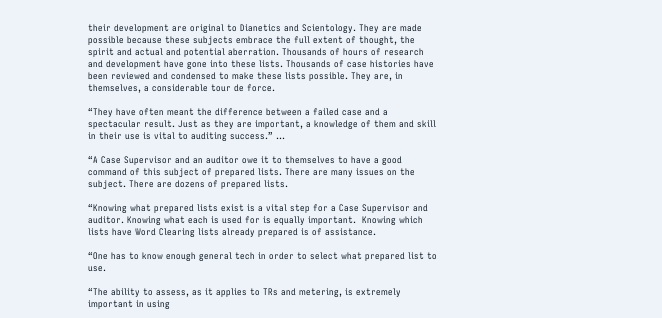their development are original to Dianetics and Scientology. They are made possible because these subjects embrace the full extent of thought, the spirit and actual and potential aberration. Thousands of hours of research and development have gone into these lists. Thousands of case histories have been reviewed and condensed to make these lists possible. They are, in themselves, a considerable tour de force.

“They have often meant the difference between a failed case and a spectacular result. Just as they are important, a knowledge of them and skill in their use is vital to auditing success.” …

“A Case Supervisor and an auditor owe it to themselves to have a good command of this subject of prepared lists. There are many issues on the subject. There are dozens of prepared lists.

“Knowing what prepared lists exist is a vital step for a Case Supervisor and auditor. Knowing what each is used for is equally important.  Knowing which lists have Word Clearing lists already prepared is of assistance.

“One has to know enough general tech in order to select what prepared list to use.

“The ability to assess, as it applies to TRs and metering, is extremely important in using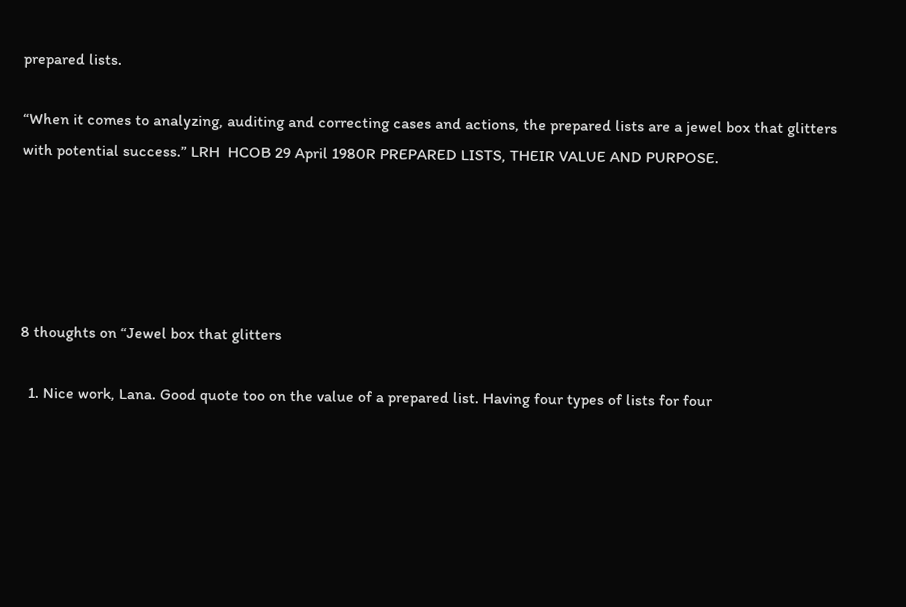prepared lists.

“When it comes to analyzing, auditing and correcting cases and actions, the prepared lists are a jewel box that glitters with potential success.” LRH  HCOB 29 April 1980R PREPARED LISTS, THEIR VALUE AND PURPOSE.





8 thoughts on “Jewel box that glitters

  1. Nice work, Lana. Good quote too on the value of a prepared list. Having four types of lists for four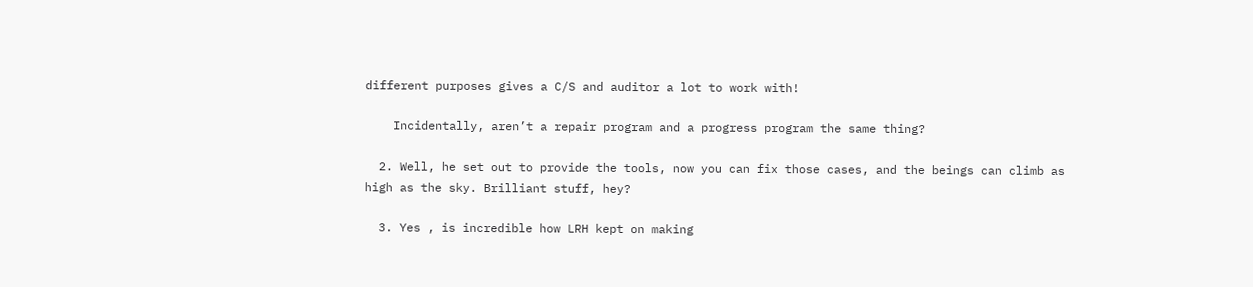different purposes gives a C/S and auditor a lot to work with!

    Incidentally, aren’t a repair program and a progress program the same thing?

  2. Well, he set out to provide the tools, now you can fix those cases, and the beings can climb as high as the sky. Brilliant stuff, hey?

  3. Yes , is incredible how LRH kept on making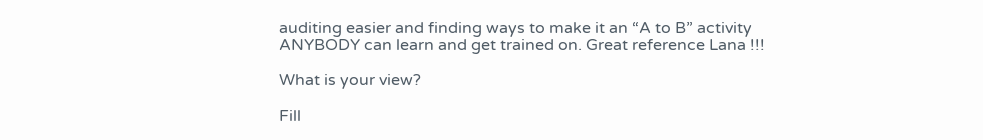auditing easier and finding ways to make it an “A to B” activity ANYBODY can learn and get trained on. Great reference Lana !!!

What is your view?

Fill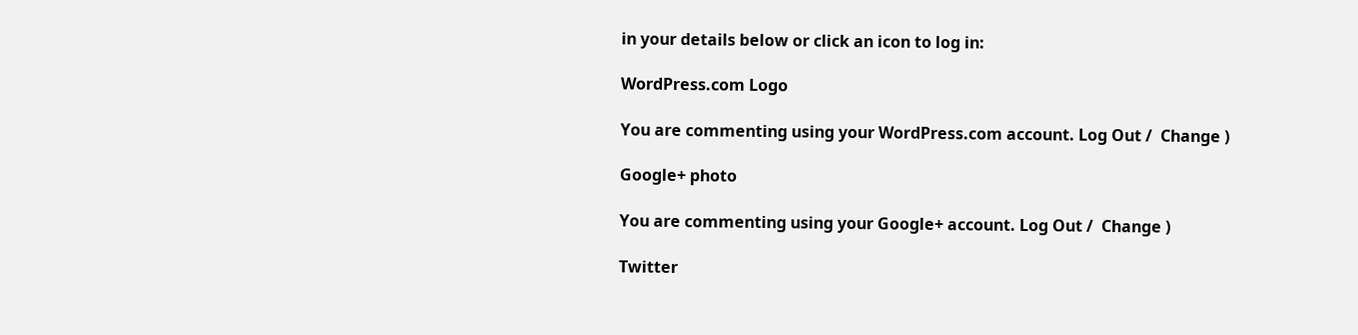in your details below or click an icon to log in:

WordPress.com Logo

You are commenting using your WordPress.com account. Log Out /  Change )

Google+ photo

You are commenting using your Google+ account. Log Out /  Change )

Twitter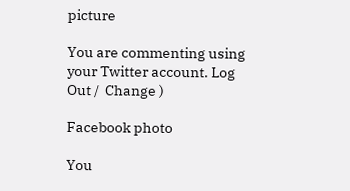picture

You are commenting using your Twitter account. Log Out /  Change )

Facebook photo

You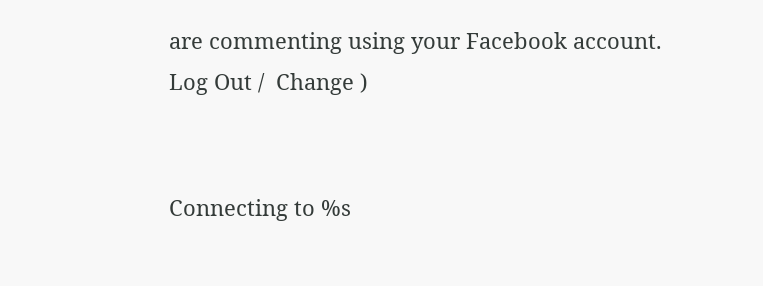are commenting using your Facebook account. Log Out /  Change )


Connecting to %s